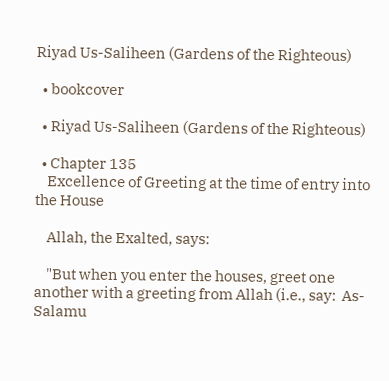Riyad Us-Saliheen (Gardens of the Righteous)

  • bookcover

  • Riyad Us-Saliheen (Gardens of the Righteous)

  • Chapter 135
    Excellence of Greeting at the time of entry into the House

    Allah, the Exalted, says:

    "But when you enter the houses, greet one another with a greeting from Allah (i.e., say:  As-Salamu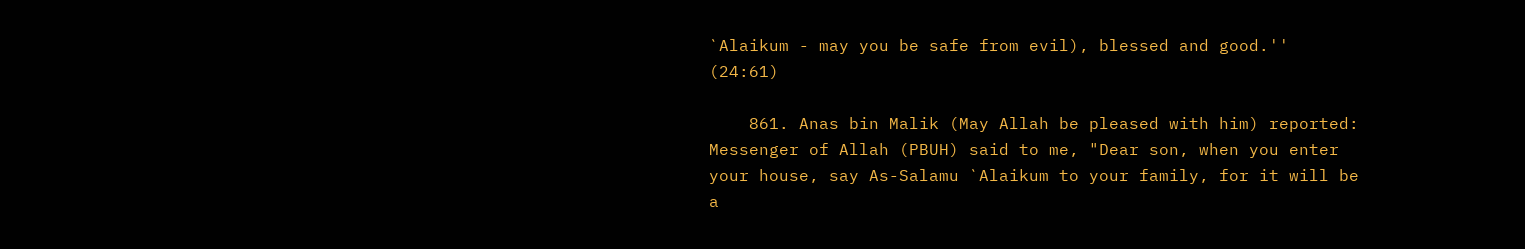`Alaikum - may you be safe from evil), blessed and good.'' (24:61)

    861. Anas bin Malik (May Allah be pleased with him) reported: Messenger of Allah (PBUH) said to me, "Dear son, when you enter your house, say As-Salamu `Alaikum to your family, for it will be a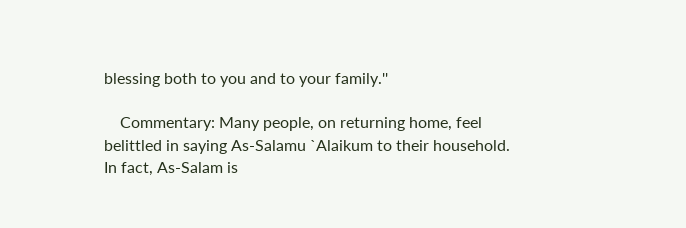blessing both to you and to your family.''

    Commentary: Many people, on returning home, feel belittled in saying As-Salamu `Alaikum to their household. In fact, As-Salam is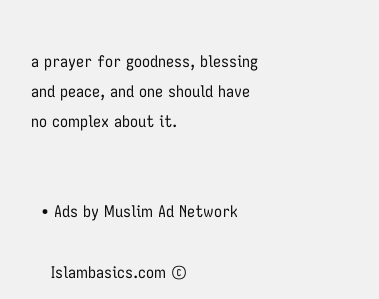a prayer for goodness, blessing and peace, and one should have no complex about it.


  • Ads by Muslim Ad Network

    Islambasics.com ©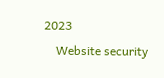2023
    Website security